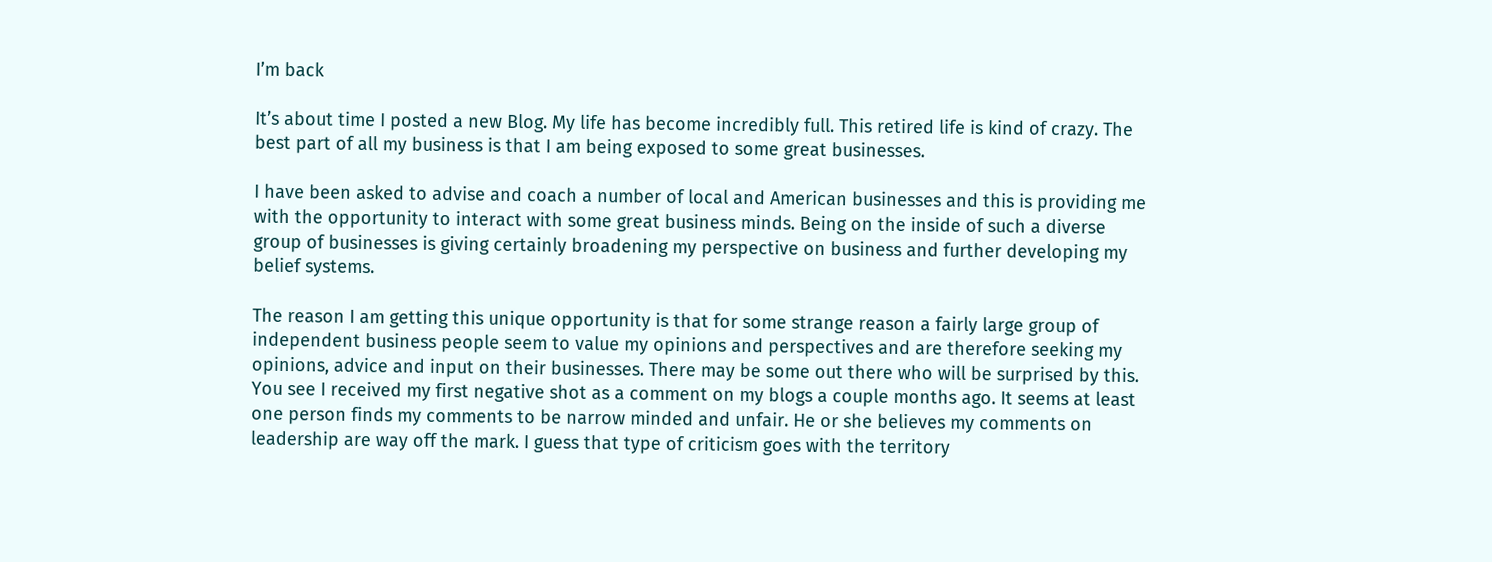I’m back

It’s about time I posted a new Blog. My life has become incredibly full. This retired life is kind of crazy. The best part of all my business is that I am being exposed to some great businesses.

I have been asked to advise and coach a number of local and American businesses and this is providing me with the opportunity to interact with some great business minds. Being on the inside of such a diverse group of businesses is giving certainly broadening my perspective on business and further developing my belief systems.

The reason I am getting this unique opportunity is that for some strange reason a fairly large group of independent business people seem to value my opinions and perspectives and are therefore seeking my opinions, advice and input on their businesses. There may be some out there who will be surprised by this. You see I received my first negative shot as a comment on my blogs a couple months ago. It seems at least one person finds my comments to be narrow minded and unfair. He or she believes my comments on leadership are way off the mark. I guess that type of criticism goes with the territory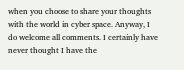when you choose to share your thoughts with the world in cyber space. Anyway, I do welcome all comments. I certainly have never thought I have the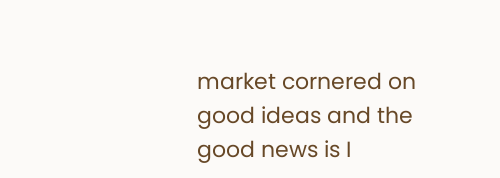market cornered on good ideas and the good news is I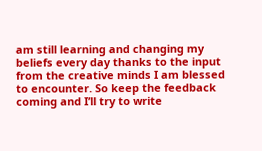am still learning and changing my beliefs every day thanks to the input from the creative minds I am blessed to encounter. So keep the feedback coming and I’ll try to write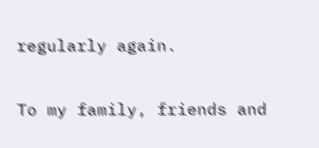regularly again.

To my family, friends and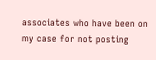associates who have been on my case for not posting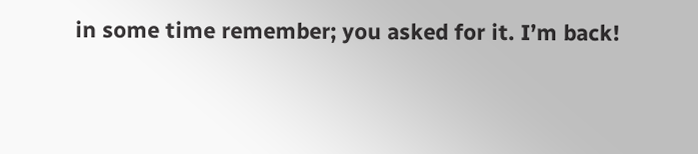in some time remember; you asked for it. I’m back!